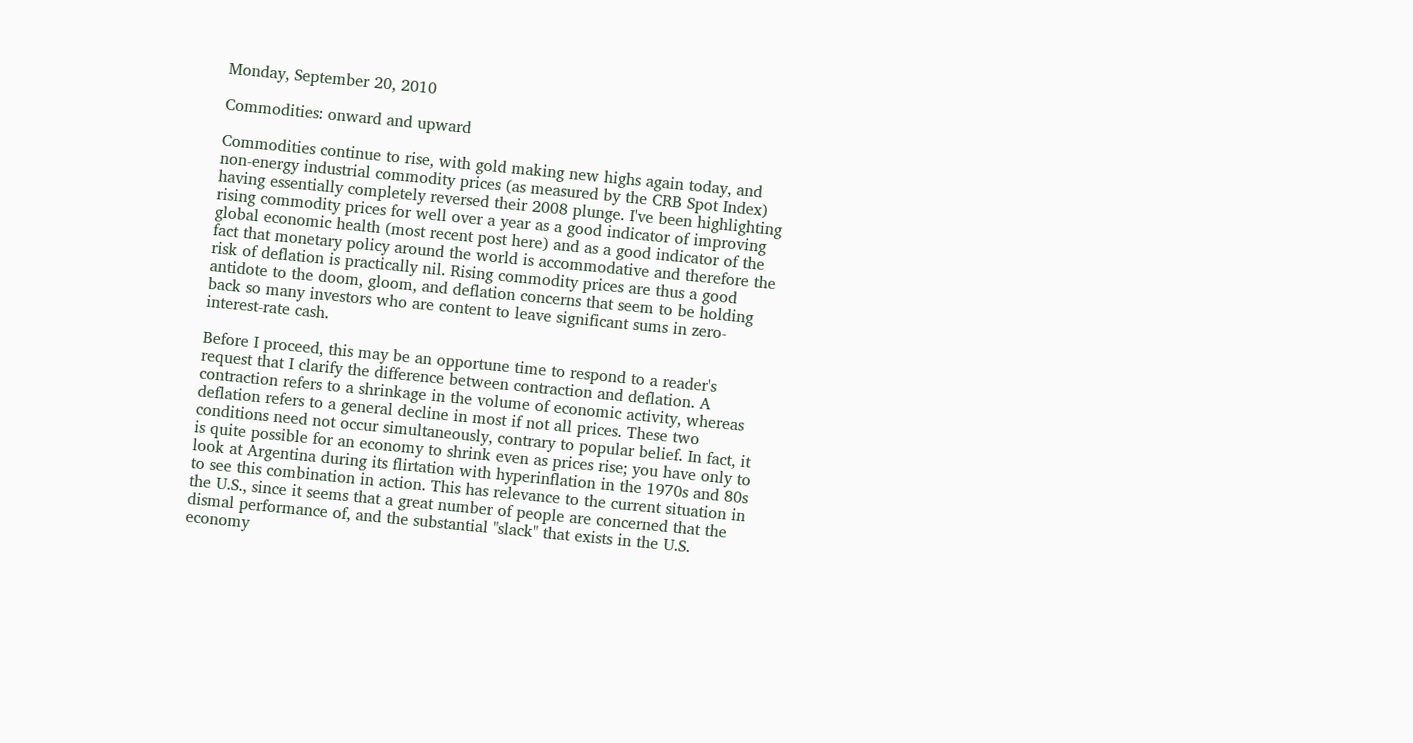Monday, September 20, 2010

Commodities: onward and upward

Commodities continue to rise, with gold making new highs again today, and non-energy industrial commodity prices (as measured by the CRB Spot Index) having essentially completely reversed their 2008 plunge. I've been highlighting rising commodity prices for well over a year as a good indicator of improving global economic health (most recent post here) and as a good indicator of the fact that monetary policy around the world is accommodative and therefore the risk of deflation is practically nil. Rising commodity prices are thus a good antidote to the doom, gloom, and deflation concerns that seem to be holding back so many investors who are content to leave significant sums in zero-interest-rate cash.

Before I proceed, this may be an opportune time to respond to a reader's request that I clarify the difference between contraction and deflation. A contraction refers to a shrinkage in the volume of economic activity, whereas deflation refers to a general decline in most if not all prices. These two conditions need not occur simultaneously, contrary to popular belief. In fact, it is quite possible for an economy to shrink even as prices rise; you have only to look at Argentina during its flirtation with hyperinflation in the 1970s and 80s to see this combination in action. This has relevance to the current situation in the U.S., since it seems that a great number of people are concerned that the dismal performance of, and the substantial "slack" that exists in the U.S. economy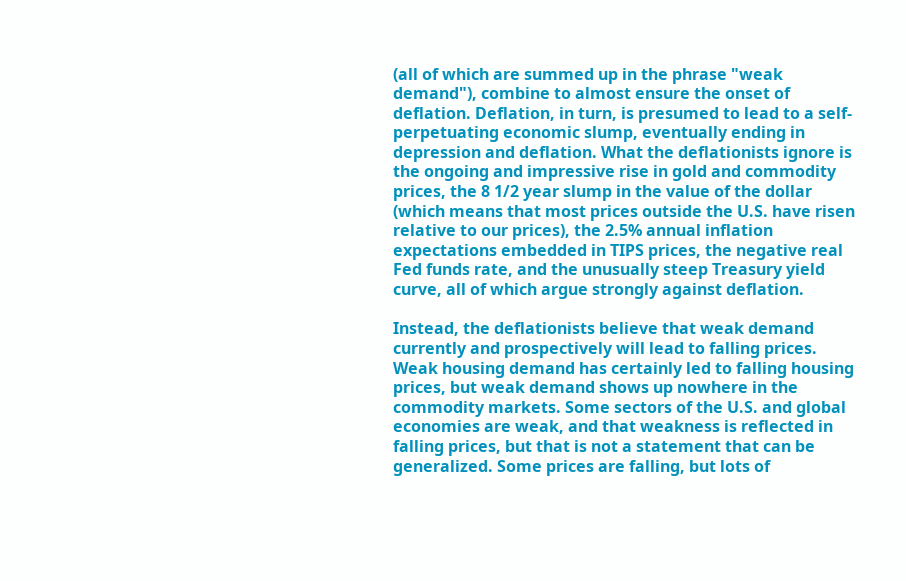(all of which are summed up in the phrase "weak demand"), combine to almost ensure the onset of deflation. Deflation, in turn, is presumed to lead to a self-perpetuating economic slump, eventually ending in depression and deflation. What the deflationists ignore is the ongoing and impressive rise in gold and commodity prices, the 8 1/2 year slump in the value of the dollar (which means that most prices outside the U.S. have risen relative to our prices), the 2.5% annual inflation expectations embedded in TIPS prices, the negative real Fed funds rate, and the unusually steep Treasury yield curve, all of which argue strongly against deflation.

Instead, the deflationists believe that weak demand currently and prospectively will lead to falling prices. Weak housing demand has certainly led to falling housing prices, but weak demand shows up nowhere in the commodity markets. Some sectors of the U.S. and global economies are weak, and that weakness is reflected in falling prices, but that is not a statement that can be generalized. Some prices are falling, but lots of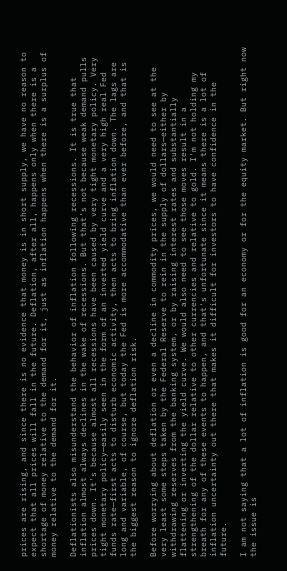prices are rising, and since there is no evidence that money is in short supply, we have no reason to expect that all prices will fall in the future. Deflation, after all, happens only when there is a shortage of money relative to the demand for it, just as inflation happens when there is a surplus of money relative to the demand for it.

Deflationists also misunderstand the behavior of inflation following recessions. It is true that inflation almost always declines in the wake of recessions. But that's not because weak demand pulls prices down. It's because almost all recessions have been caused by very tight monetary policy. Very tight monetary policy—easily seen in the form of an inverted yield curve and a very high real Fed funds rate—first acts to disturb economic activity, then acts to bring inflation down. The lags are long and variable, of course, but today the Fed is more accommodative than ever before, and that is the biggest reason to ignore deflation risk.

Before worrying about deflation or even a decline in commodity prices, we would need to see at the very least some steps taken by the Federal Reserve to rein in the supply of dollars—either by withdrawing reserves from the banking system, or by raising interest rates and substantially flattening or inverting the yield curve. We would also need to see those moves result in a strengthening of the dollar relative to other currencies and relative to gold. I'm not holding my breath for any of these events to happen, and that's unfortunate since it means there is a lot of inflation uncertainty out there that makes it difficult for investors to have confidence in the future.

I am not saying that a lot of inflation is good for an economy or for the equity market. But right now the issue is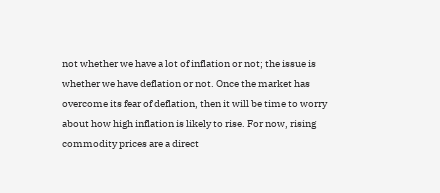not whether we have a lot of inflation or not; the issue is whether we have deflation or not. Once the market has overcome its fear of deflation, then it will be time to worry about how high inflation is likely to rise. For now, rising commodity prices are a direct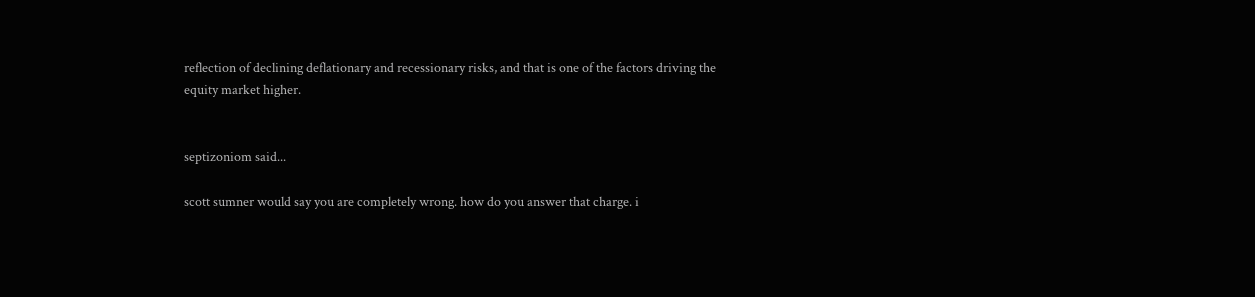reflection of declining deflationary and recessionary risks, and that is one of the factors driving the equity market higher.


septizoniom said...

scott sumner would say you are completely wrong. how do you answer that charge. i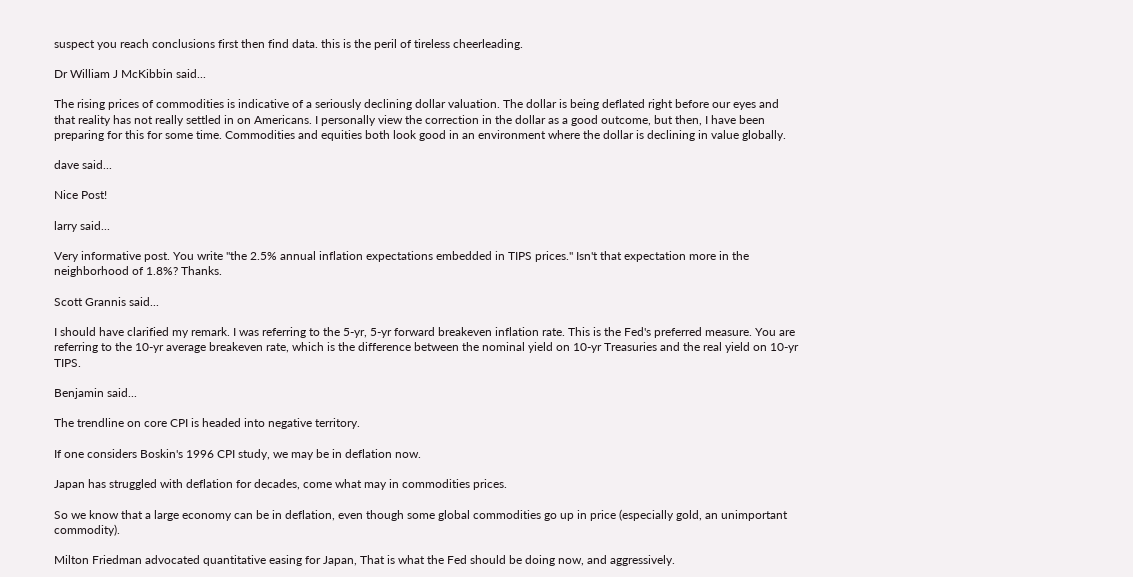suspect you reach conclusions first then find data. this is the peril of tireless cheerleading.

Dr William J McKibbin said...

The rising prices of commodities is indicative of a seriously declining dollar valuation. The dollar is being deflated right before our eyes and that reality has not really settled in on Americans. I personally view the correction in the dollar as a good outcome, but then, I have been preparing for this for some time. Commodities and equities both look good in an environment where the dollar is declining in value globally.

dave said...

Nice Post!

larry said...

Very informative post. You write "the 2.5% annual inflation expectations embedded in TIPS prices." Isn't that expectation more in the neighborhood of 1.8%? Thanks.

Scott Grannis said...

I should have clarified my remark. I was referring to the 5-yr, 5-yr forward breakeven inflation rate. This is the Fed's preferred measure. You are referring to the 10-yr average breakeven rate, which is the difference between the nominal yield on 10-yr Treasuries and the real yield on 10-yr TIPS.

Benjamin said...

The trendline on core CPI is headed into negative territory.

If one considers Boskin's 1996 CPI study, we may be in deflation now.

Japan has struggled with deflation for decades, come what may in commodities prices.

So we know that a large economy can be in deflation, even though some global commodities go up in price (especially gold, an unimportant commodity).

Milton Friedman advocated quantitative easing for Japan, That is what the Fed should be doing now, and aggressively.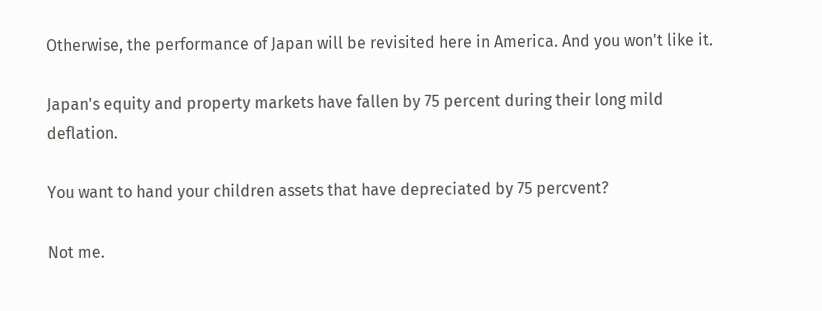Otherwise, the performance of Japan will be revisited here in America. And you won't like it.

Japan's equity and property markets have fallen by 75 percent during their long mild deflation.

You want to hand your children assets that have depreciated by 75 percvent?

Not me.